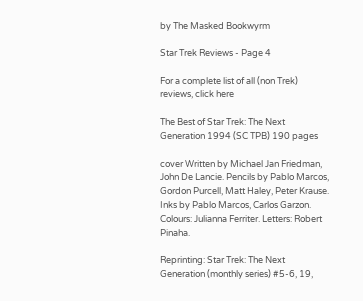by The Masked Bookwyrm

Star Trek Reviews - Page 4

For a complete list of all (non Trek) reviews, click here

The Best of Star Trek: The Next Generation 1994 (SC TPB) 190 pages

cover Written by Michael Jan Friedman, John De Lancie. Pencils by Pablo Marcos, Gordon Purcell, Matt Haley, Peter Krause. Inks by Pablo Marcos, Carlos Garzon.
Colours: Julianna Ferriter. Letters: Robert Pinaha.

Reprinting: Star Trek: The Next Generation (monthly series) #5-6, 19,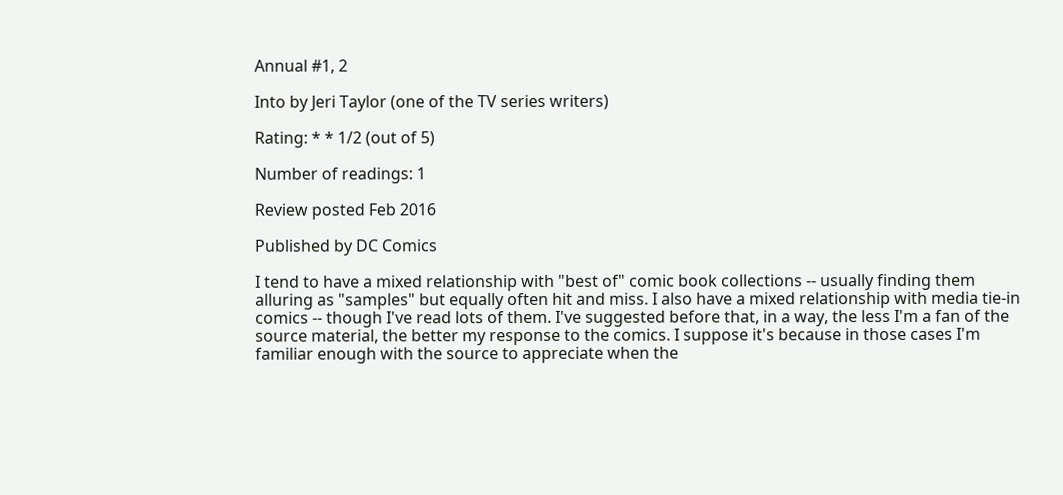Annual #1, 2

Into by Jeri Taylor (one of the TV series writers)

Rating: * * 1/2 (out of 5)

Number of readings: 1

Review posted Feb 2016

Published by DC Comics

I tend to have a mixed relationship with "best of" comic book collections -- usually finding them alluring as "samples" but equally often hit and miss. I also have a mixed relationship with media tie-in comics -- though I've read lots of them. I've suggested before that, in a way, the less I'm a fan of the source material, the better my response to the comics. I suppose it's because in those cases I'm familiar enough with the source to appreciate when the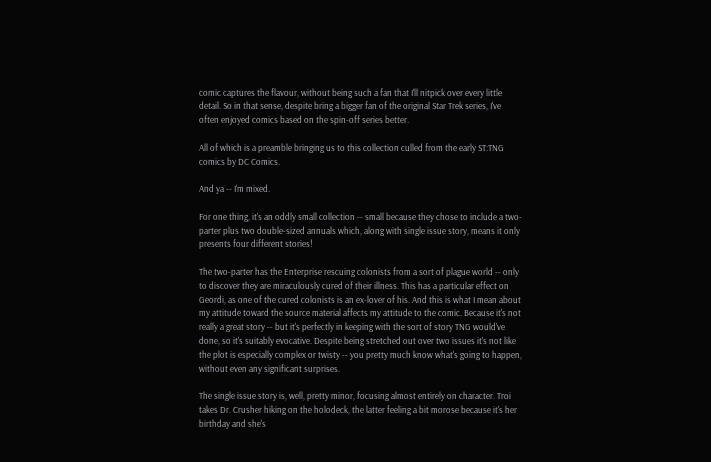comic captures the flavour, without being such a fan that I'll nitpick over every little detail. So in that sense, despite bring a bigger fan of the original Star Trek series, I've often enjoyed comics based on the spin-off series better.

All of which is a preamble bringing us to this collection culled from the early ST:TNG comics by DC Comics.

And ya -- I'm mixed.

For one thing, it's an oddly small collection -- small because they chose to include a two-parter plus two double-sized annuals which, along with single issue story, means it only presents four different stories!

The two-parter has the Enterprise rescuing colonists from a sort of plague world -- only to discover they are miraculously cured of their illness. This has a particular effect on Geordi, as one of the cured colonists is an ex-lover of his. And this is what I mean about my attitude toward the source material affects my attitude to the comic. Because it's not really a great story -- but it's perfectly in keeping with the sort of story TNG would've done, so it's suitably evocative. Despite being stretched out over two issues it's not like the plot is especially complex or twisty -- you pretty much know what's going to happen, without even any significant surprises.

The single issue story is, well, pretty minor, focusing almost entirely on character. Troi takes Dr. Crusher hiking on the holodeck, the latter feeling a bit morose because it's her birthday and she's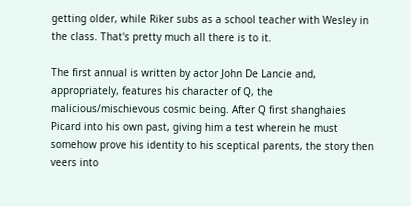getting older, while Riker subs as a school teacher with Wesley in the class. That's pretty much all there is to it.

The first annual is written by actor John De Lancie and, appropriately, features his character of Q, the malicious/mischievous cosmic being. After Q first shanghaies Picard into his own past, giving him a test wherein he must somehow prove his identity to his sceptical parents, the story then veers into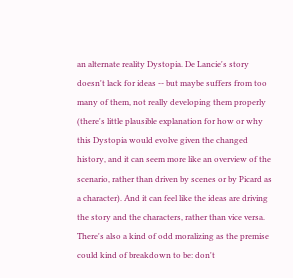an alternate reality Dystopia. De Lancie's story doesn't lack for ideas -- but maybe suffers from too many of them, not really developing them properly (there's little plausible explanation for how or why this Dystopia would evolve given the changed history, and it can seem more like an overview of the scenario, rather than driven by scenes or by Picard as a character). And it can feel like the ideas are driving the story and the characters, rather than vice versa. There's also a kind of odd moralizing as the premise could kind of breakdown to be: don't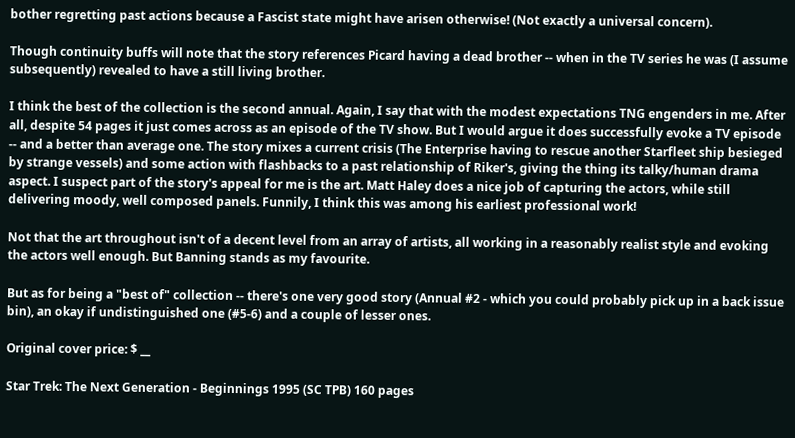bother regretting past actions because a Fascist state might have arisen otherwise! (Not exactly a universal concern).

Though continuity buffs will note that the story references Picard having a dead brother -- when in the TV series he was (I assume subsequently) revealed to have a still living brother.

I think the best of the collection is the second annual. Again, I say that with the modest expectations TNG engenders in me. After all, despite 54 pages it just comes across as an episode of the TV show. But I would argue it does successfully evoke a TV episode -- and a better than average one. The story mixes a current crisis (The Enterprise having to rescue another Starfleet ship besieged by strange vessels) and some action with flashbacks to a past relationship of Riker's, giving the thing its talky/human drama aspect. I suspect part of the story's appeal for me is the art. Matt Haley does a nice job of capturing the actors, while still delivering moody, well composed panels. Funnily, I think this was among his earliest professional work!

Not that the art throughout isn't of a decent level from an array of artists, all working in a reasonably realist style and evoking the actors well enough. But Banning stands as my favourite.

But as for being a "best of" collection -- there's one very good story (Annual #2 - which you could probably pick up in a back issue bin), an okay if undistinguished one (#5-6) and a couple of lesser ones.

Original cover price: $ __

Star Trek: The Next Generation - Beginnings 1995 (SC TPB) 160 pages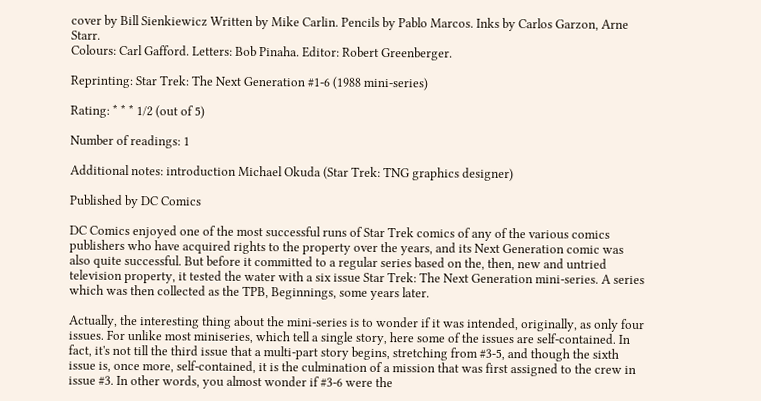cover by Bill Sienkiewicz Written by Mike Carlin. Pencils by Pablo Marcos. Inks by Carlos Garzon, Arne Starr.
Colours: Carl Gafford. Letters: Bob Pinaha. Editor: Robert Greenberger.

Reprinting: Star Trek: The Next Generation #1-6 (1988 mini-series)

Rating: * * * 1/2 (out of 5)

Number of readings: 1

Additional notes: introduction Michael Okuda (Star Trek: TNG graphics designer)

Published by DC Comics

DC Comics enjoyed one of the most successful runs of Star Trek comics of any of the various comics publishers who have acquired rights to the property over the years, and its Next Generation comic was also quite successful. But before it committed to a regular series based on the, then, new and untried television property, it tested the water with a six issue Star Trek: The Next Generation mini-series. A series which was then collected as the TPB, Beginnings, some years later.

Actually, the interesting thing about the mini-series is to wonder if it was intended, originally, as only four issues. For unlike most miniseries, which tell a single story, here some of the issues are self-contained. In fact, it's not till the third issue that a multi-part story begins, stretching from #3-5, and though the sixth issue is, once more, self-contained, it is the culmination of a mission that was first assigned to the crew in issue #3. In other words, you almost wonder if #3-6 were the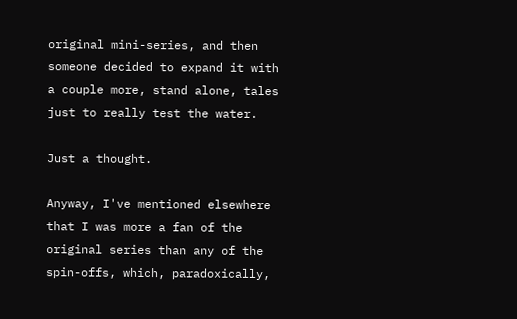original mini-series, and then someone decided to expand it with a couple more, stand alone, tales just to really test the water.

Just a thought.

Anyway, I've mentioned elsewhere that I was more a fan of the original series than any of the spin-offs, which, paradoxically,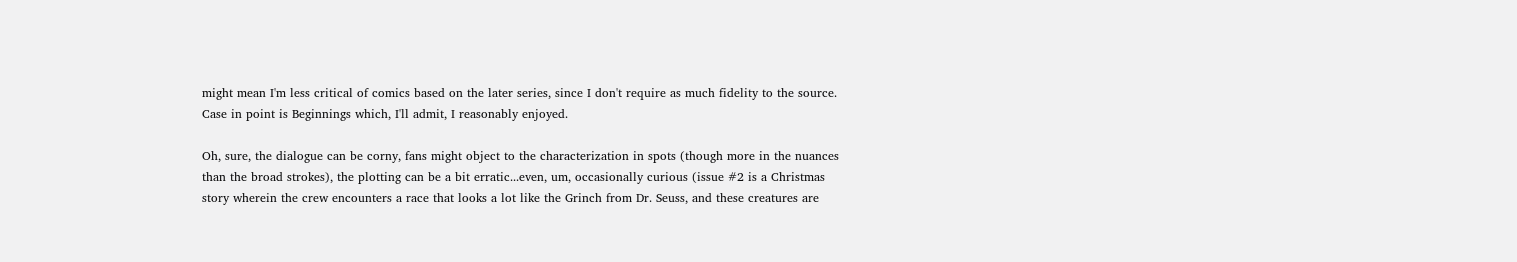might mean I'm less critical of comics based on the later series, since I don't require as much fidelity to the source. Case in point is Beginnings which, I'll admit, I reasonably enjoyed.

Oh, sure, the dialogue can be corny, fans might object to the characterization in spots (though more in the nuances than the broad strokes), the plotting can be a bit erratic...even, um, occasionally curious (issue #2 is a Christmas story wherein the crew encounters a race that looks a lot like the Grinch from Dr. Seuss, and these creatures are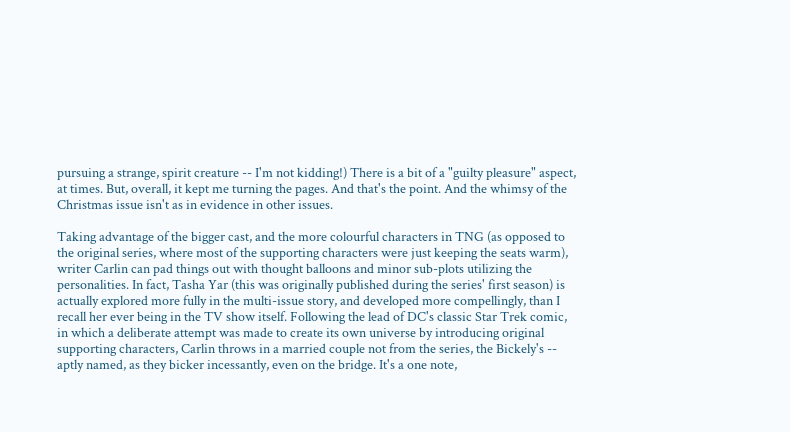pursuing a strange, spirit creature -- I'm not kidding!) There is a bit of a "guilty pleasure" aspect, at times. But, overall, it kept me turning the pages. And that's the point. And the whimsy of the Christmas issue isn't as in evidence in other issues.

Taking advantage of the bigger cast, and the more colourful characters in TNG (as opposed to the original series, where most of the supporting characters were just keeping the seats warm), writer Carlin can pad things out with thought balloons and minor sub-plots utilizing the personalities. In fact, Tasha Yar (this was originally published during the series' first season) is actually explored more fully in the multi-issue story, and developed more compellingly, than I recall her ever being in the TV show itself. Following the lead of DC's classic Star Trek comic, in which a deliberate attempt was made to create its own universe by introducing original supporting characters, Carlin throws in a married couple not from the series, the Bickely's -- aptly named, as they bicker incessantly, even on the bridge. It's a one note,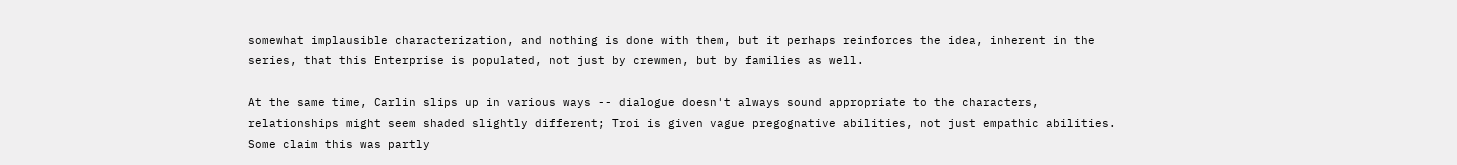somewhat implausible characterization, and nothing is done with them, but it perhaps reinforces the idea, inherent in the series, that this Enterprise is populated, not just by crewmen, but by families as well.

At the same time, Carlin slips up in various ways -- dialogue doesn't always sound appropriate to the characters, relationships might seem shaded slightly different; Troi is given vague pregognative abilities, not just empathic abilities. Some claim this was partly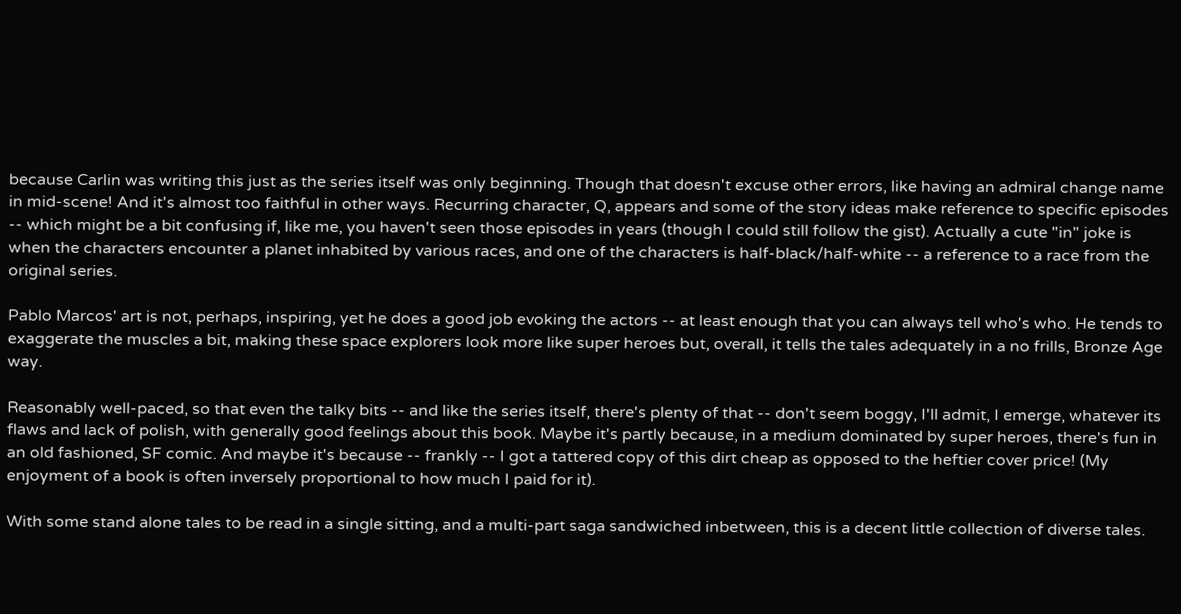because Carlin was writing this just as the series itself was only beginning. Though that doesn't excuse other errors, like having an admiral change name in mid-scene! And it's almost too faithful in other ways. Recurring character, Q, appears and some of the story ideas make reference to specific episodes -- which might be a bit confusing if, like me, you haven't seen those episodes in years (though I could still follow the gist). Actually a cute "in" joke is when the characters encounter a planet inhabited by various races, and one of the characters is half-black/half-white -- a reference to a race from the original series.

Pablo Marcos' art is not, perhaps, inspiring, yet he does a good job evoking the actors -- at least enough that you can always tell who's who. He tends to exaggerate the muscles a bit, making these space explorers look more like super heroes but, overall, it tells the tales adequately in a no frills, Bronze Age way.

Reasonably well-paced, so that even the talky bits -- and like the series itself, there's plenty of that -- don't seem boggy, I'll admit, I emerge, whatever its flaws and lack of polish, with generally good feelings about this book. Maybe it's partly because, in a medium dominated by super heroes, there's fun in an old fashioned, SF comic. And maybe it's because -- frankly -- I got a tattered copy of this dirt cheap as opposed to the heftier cover price! (My enjoyment of a book is often inversely proportional to how much I paid for it).

With some stand alone tales to be read in a single sitting, and a multi-part saga sandwiched inbetween, this is a decent little collection of diverse tales.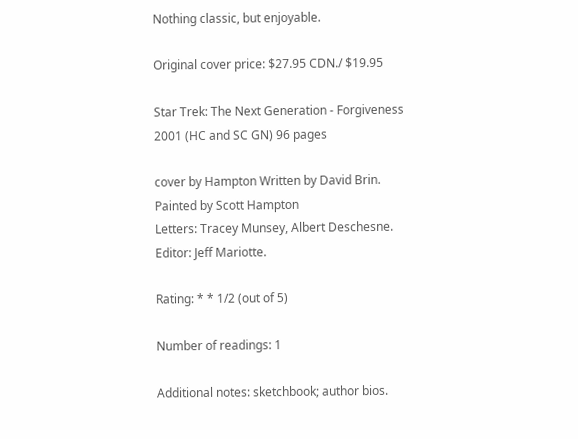Nothing classic, but enjoyable.

Original cover price: $27.95 CDN./ $19.95

Star Trek: The Next Generation - Forgiveness 2001 (HC and SC GN) 96 pages

cover by Hampton Written by David Brin. Painted by Scott Hampton
Letters: Tracey Munsey, Albert Deschesne. Editor: Jeff Mariotte.

Rating: * * 1/2 (out of 5)

Number of readings: 1

Additional notes: sketchbook; author bios.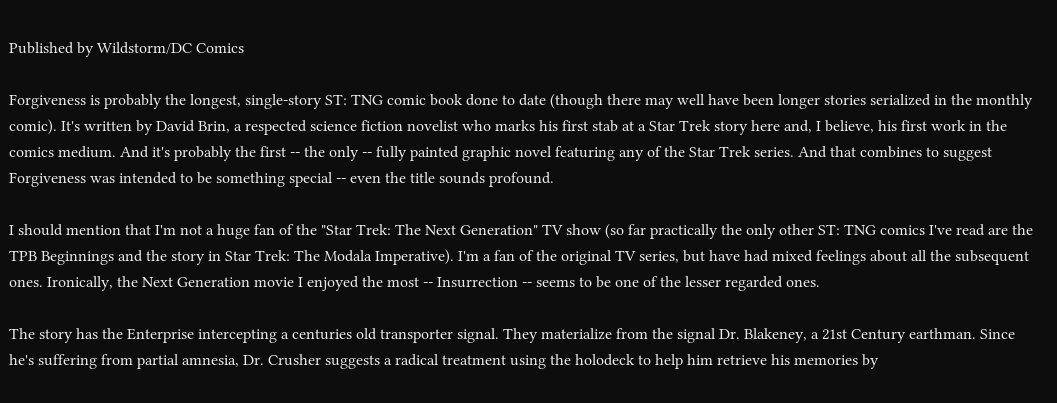Published by Wildstorm/DC Comics

Forgiveness is probably the longest, single-story ST: TNG comic book done to date (though there may well have been longer stories serialized in the monthly comic). It's written by David Brin, a respected science fiction novelist who marks his first stab at a Star Trek story here and, I believe, his first work in the comics medium. And it's probably the first -- the only -- fully painted graphic novel featuring any of the Star Trek series. And that combines to suggest Forgiveness was intended to be something special -- even the title sounds profound.

I should mention that I'm not a huge fan of the "Star Trek: The Next Generation" TV show (so far practically the only other ST: TNG comics I've read are the TPB Beginnings and the story in Star Trek: The Modala Imperative). I'm a fan of the original TV series, but have had mixed feelings about all the subsequent ones. Ironically, the Next Generation movie I enjoyed the most -- Insurrection -- seems to be one of the lesser regarded ones.

The story has the Enterprise intercepting a centuries old transporter signal. They materialize from the signal Dr. Blakeney, a 21st Century earthman. Since he's suffering from partial amnesia, Dr. Crusher suggests a radical treatment using the holodeck to help him retrieve his memories by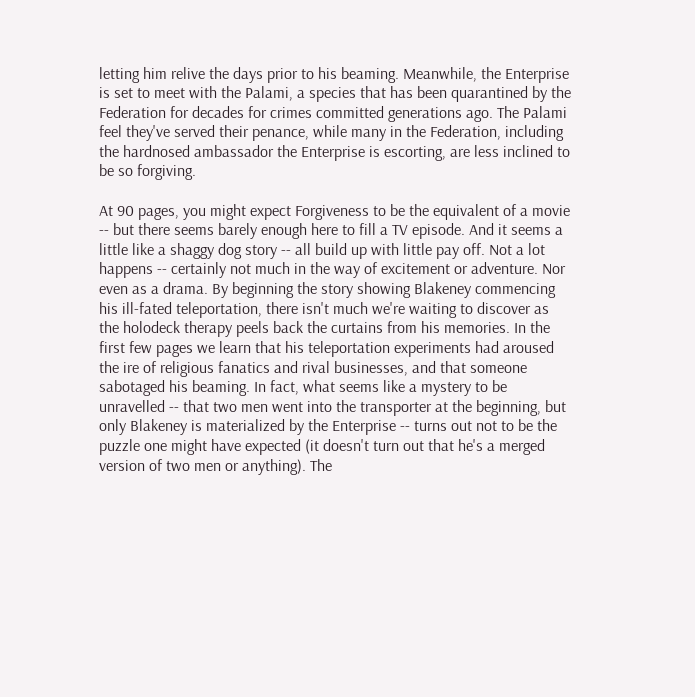letting him relive the days prior to his beaming. Meanwhile, the Enterprise is set to meet with the Palami, a species that has been quarantined by the Federation for decades for crimes committed generations ago. The Palami feel they've served their penance, while many in the Federation, including the hardnosed ambassador the Enterprise is escorting, are less inclined to be so forgiving.

At 90 pages, you might expect Forgiveness to be the equivalent of a movie -- but there seems barely enough here to fill a TV episode. And it seems a little like a shaggy dog story -- all build up with little pay off. Not a lot happens -- certainly not much in the way of excitement or adventure. Nor even as a drama. By beginning the story showing Blakeney commencing his ill-fated teleportation, there isn't much we're waiting to discover as the holodeck therapy peels back the curtains from his memories. In the first few pages we learn that his teleportation experiments had aroused the ire of religious fanatics and rival businesses, and that someone sabotaged his beaming. In fact, what seems like a mystery to be unravelled -- that two men went into the transporter at the beginning, but only Blakeney is materialized by the Enterprise -- turns out not to be the puzzle one might have expected (it doesn't turn out that he's a merged version of two men or anything). The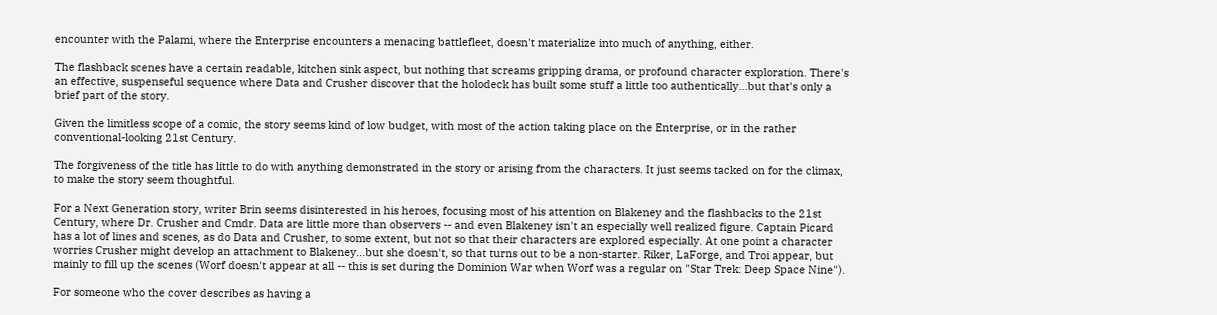encounter with the Palami, where the Enterprise encounters a menacing battlefleet, doesn't materialize into much of anything, either.

The flashback scenes have a certain readable, kitchen sink aspect, but nothing that screams gripping drama, or profound character exploration. There's an effective, suspenseful sequence where Data and Crusher discover that the holodeck has built some stuff a little too authentically...but that's only a brief part of the story.

Given the limitless scope of a comic, the story seems kind of low budget, with most of the action taking place on the Enterprise, or in the rather conventional-looking 21st Century.

The forgiveness of the title has little to do with anything demonstrated in the story or arising from the characters. It just seems tacked on for the climax, to make the story seem thoughtful.

For a Next Generation story, writer Brin seems disinterested in his heroes, focusing most of his attention on Blakeney and the flashbacks to the 21st Century, where Dr. Crusher and Cmdr. Data are little more than observers -- and even Blakeney isn't an especially well realized figure. Captain Picard has a lot of lines and scenes, as do Data and Crusher, to some extent, but not so that their characters are explored especially. At one point a character worries Crusher might develop an attachment to Blakeney...but she doesn't, so that turns out to be a non-starter. Riker, LaForge, and Troi appear, but mainly to fill up the scenes (Worf doesn't appear at all -- this is set during the Dominion War when Worf was a regular on "Star Trek: Deep Space Nine").

For someone who the cover describes as having a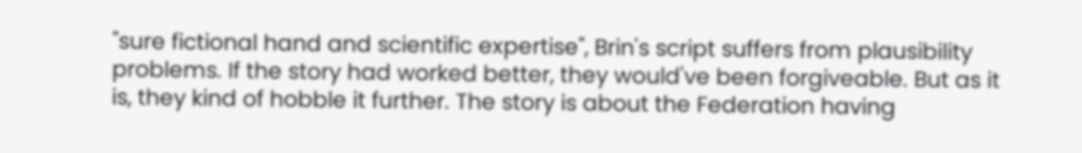"sure fictional hand and scientific expertise", Brin's script suffers from plausibility problems. If the story had worked better, they would've been forgiveable. But as it is, they kind of hobble it further. The story is about the Federation having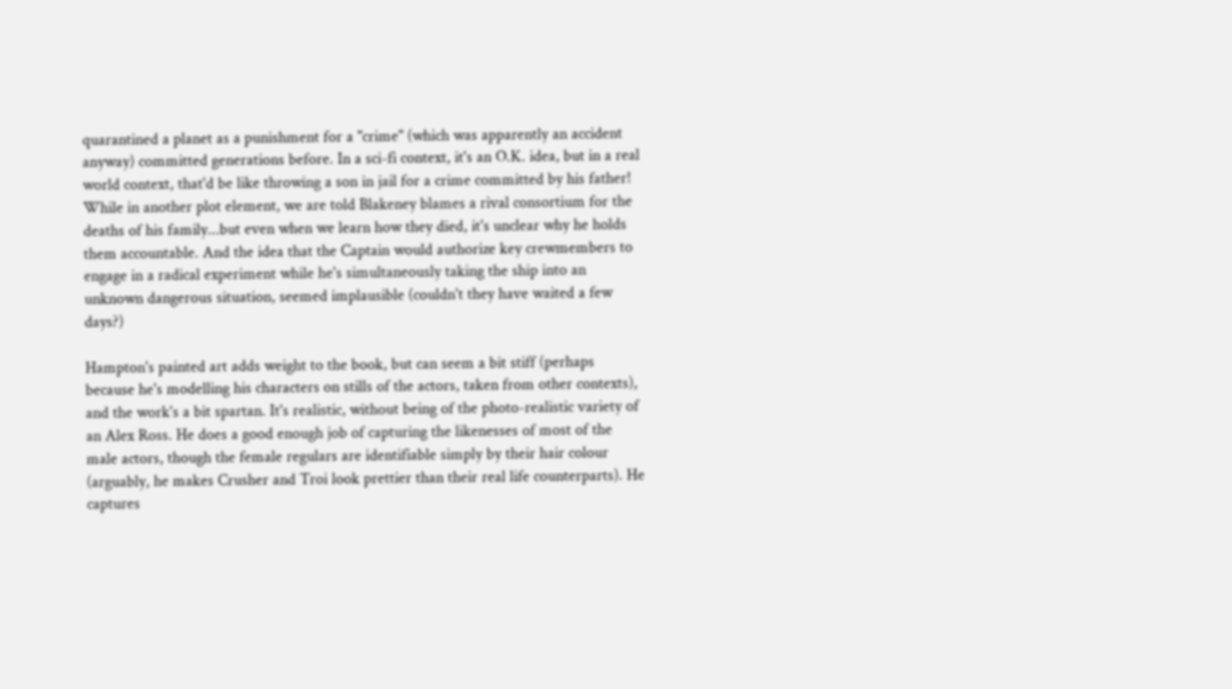quarantined a planet as a punishment for a "crime" (which was apparently an accident anyway) committed generations before. In a sci-fi context, it's an O.K. idea, but in a real world context, that'd be like throwing a son in jail for a crime committed by his father! While in another plot element, we are told Blakeney blames a rival consortium for the deaths of his family...but even when we learn how they died, it's unclear why he holds them accountable. And the idea that the Captain would authorize key crewmembers to engage in a radical experiment while he's simultaneously taking the ship into an unknown dangerous situation, seemed implausible (couldn't they have waited a few days?)

Hampton's painted art adds weight to the book, but can seem a bit stiff (perhaps because he's modelling his characters on stills of the actors, taken from other contexts), and the work's a bit spartan. It's realistic, without being of the photo-realistic variety of an Alex Ross. He does a good enough job of capturing the likenesses of most of the male actors, though the female regulars are identifiable simply by their hair colour (arguably, he makes Crusher and Troi look prettier than their real life counterparts). He captures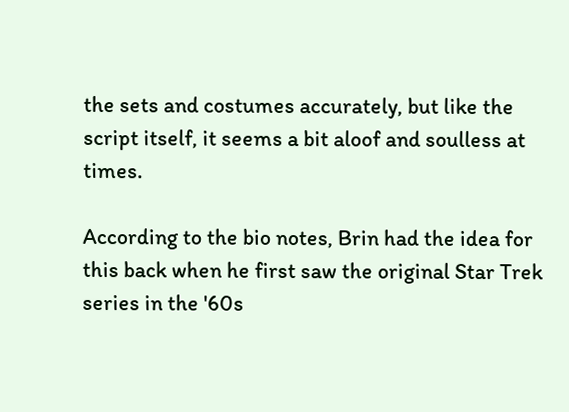the sets and costumes accurately, but like the script itself, it seems a bit aloof and soulless at times.

According to the bio notes, Brin had the idea for this back when he first saw the original Star Trek series in the '60s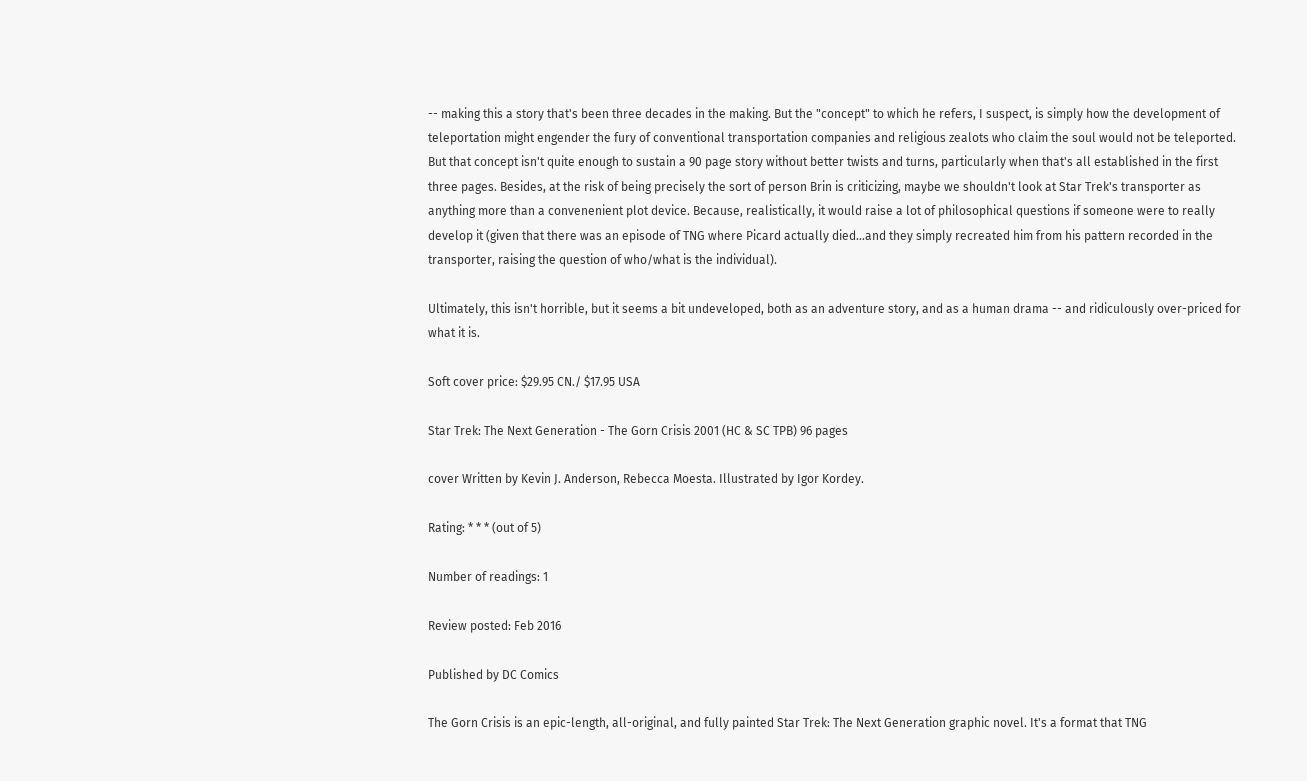-- making this a story that's been three decades in the making. But the "concept" to which he refers, I suspect, is simply how the development of teleportation might engender the fury of conventional transportation companies and religious zealots who claim the soul would not be teleported. But that concept isn't quite enough to sustain a 90 page story without better twists and turns, particularly when that's all established in the first three pages. Besides, at the risk of being precisely the sort of person Brin is criticizing, maybe we shouldn't look at Star Trek's transporter as anything more than a convenenient plot device. Because, realistically, it would raise a lot of philosophical questions if someone were to really develop it (given that there was an episode of TNG where Picard actually died...and they simply recreated him from his pattern recorded in the transporter, raising the question of who/what is the individual).

Ultimately, this isn't horrible, but it seems a bit undeveloped, both as an adventure story, and as a human drama -- and ridiculously over-priced for what it is.

Soft cover price: $29.95 CN./ $17.95 USA

Star Trek: The Next Generation - The Gorn Crisis 2001 (HC & SC TPB) 96 pages

cover Written by Kevin J. Anderson, Rebecca Moesta. Illustrated by Igor Kordey.

Rating: * * * (out of 5)

Number of readings: 1

Review posted: Feb 2016

Published by DC Comics

The Gorn Crisis is an epic-length, all-original, and fully painted Star Trek: The Next Generation graphic novel. It's a format that TNG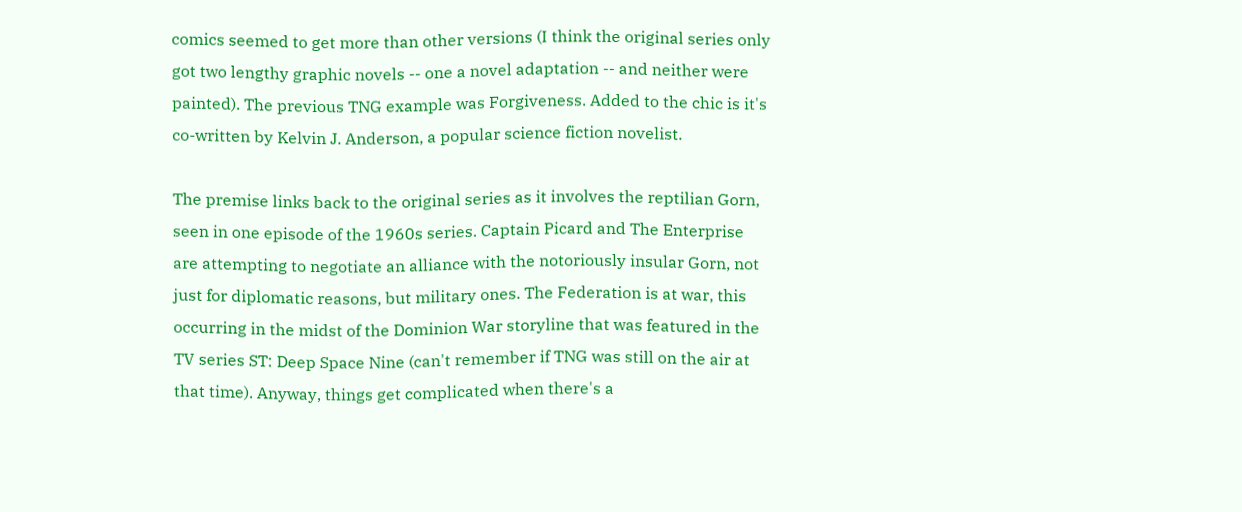comics seemed to get more than other versions (I think the original series only got two lengthy graphic novels -- one a novel adaptation -- and neither were painted). The previous TNG example was Forgiveness. Added to the chic is it's co-written by Kelvin J. Anderson, a popular science fiction novelist.

The premise links back to the original series as it involves the reptilian Gorn, seen in one episode of the 1960s series. Captain Picard and The Enterprise are attempting to negotiate an alliance with the notoriously insular Gorn, not just for diplomatic reasons, but military ones. The Federation is at war, this occurring in the midst of the Dominion War storyline that was featured in the TV series ST: Deep Space Nine (can't remember if TNG was still on the air at that time). Anyway, things get complicated when there's a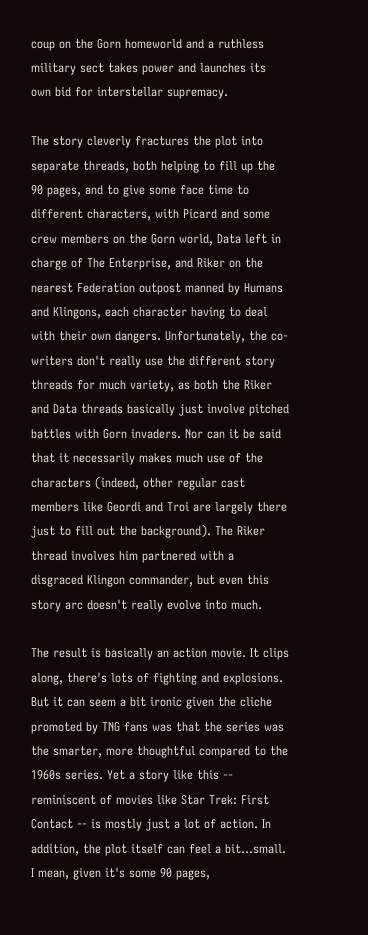coup on the Gorn homeworld and a ruthless military sect takes power and launches its own bid for interstellar supremacy.

The story cleverly fractures the plot into separate threads, both helping to fill up the 90 pages, and to give some face time to different characters, with Picard and some crew members on the Gorn world, Data left in charge of The Enterprise, and Riker on the nearest Federation outpost manned by Humans and Klingons, each character having to deal with their own dangers. Unfortunately, the co-writers don't really use the different story threads for much variety, as both the Riker and Data threads basically just involve pitched battles with Gorn invaders. Nor can it be said that it necessarily makes much use of the characters (indeed, other regular cast members like Geordi and Troi are largely there just to fill out the background). The Riker thread involves him partnered with a disgraced Klingon commander, but even this story arc doesn't really evolve into much.

The result is basically an action movie. It clips along, there's lots of fighting and explosions. But it can seem a bit ironic given the cliche promoted by TNG fans was that the series was the smarter, more thoughtful compared to the 1960s series. Yet a story like this -- reminiscent of movies like Star Trek: First Contact -- is mostly just a lot of action. In addition, the plot itself can feel a bit...small. I mean, given it's some 90 pages,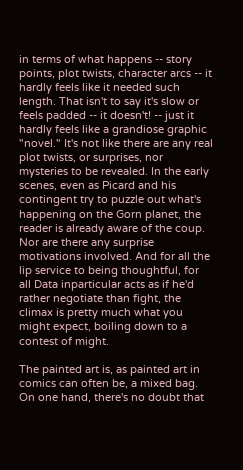in terms of what happens -- story points, plot twists, character arcs -- it hardly feels like it needed such length. That isn't to say it's slow or feels padded -- it doesn't! -- just it hardly feels like a grandiose graphic "novel." It's not like there are any real plot twists, or surprises, nor mysteries to be revealed. In the early scenes, even as Picard and his contingent try to puzzle out what's happening on the Gorn planet, the reader is already aware of the coup. Nor are there any surprise motivations involved. And for all the lip service to being thoughtful, for all Data inparticular acts as if he'd rather negotiate than fight, the climax is pretty much what you might expect, boiling down to a contest of might.

The painted art is, as painted art in comics can often be, a mixed bag. On one hand, there's no doubt that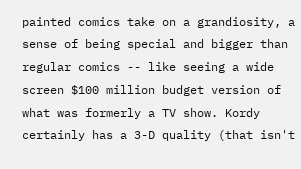painted comics take on a grandiosity, a sense of being special and bigger than regular comics -- like seeing a wide screen $100 million budget version of what was formerly a TV show. Kordy certainly has a 3-D quality (that isn't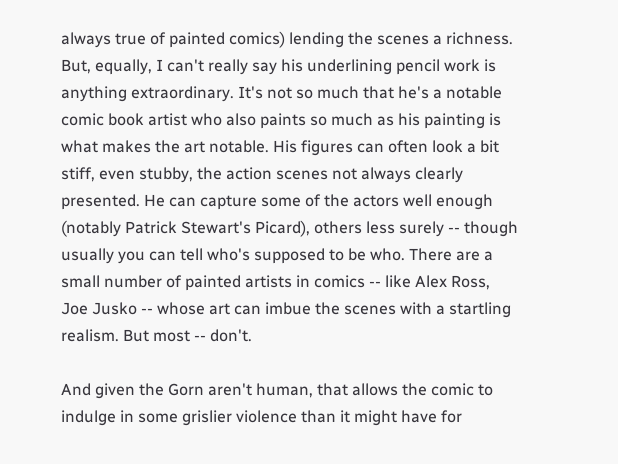always true of painted comics) lending the scenes a richness. But, equally, I can't really say his underlining pencil work is anything extraordinary. It's not so much that he's a notable comic book artist who also paints so much as his painting is what makes the art notable. His figures can often look a bit stiff, even stubby, the action scenes not always clearly presented. He can capture some of the actors well enough (notably Patrick Stewart's Picard), others less surely -- though usually you can tell who's supposed to be who. There are a small number of painted artists in comics -- like Alex Ross, Joe Jusko -- whose art can imbue the scenes with a startling realism. But most -- don't.

And given the Gorn aren't human, that allows the comic to indulge in some grislier violence than it might have for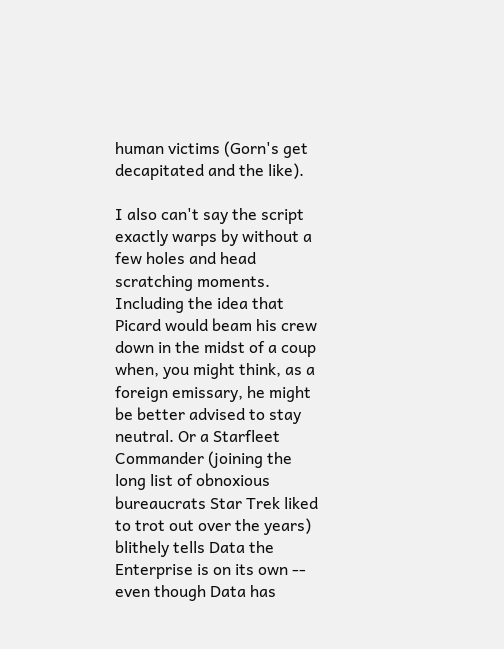human victims (Gorn's get decapitated and the like).

I also can't say the script exactly warps by without a few holes and head scratching moments. Including the idea that Picard would beam his crew down in the midst of a coup when, you might think, as a foreign emissary, he might be better advised to stay neutral. Or a Starfleet Commander (joining the long list of obnoxious bureaucrats Star Trek liked to trot out over the years) blithely tells Data the Enterprise is on its own -- even though Data has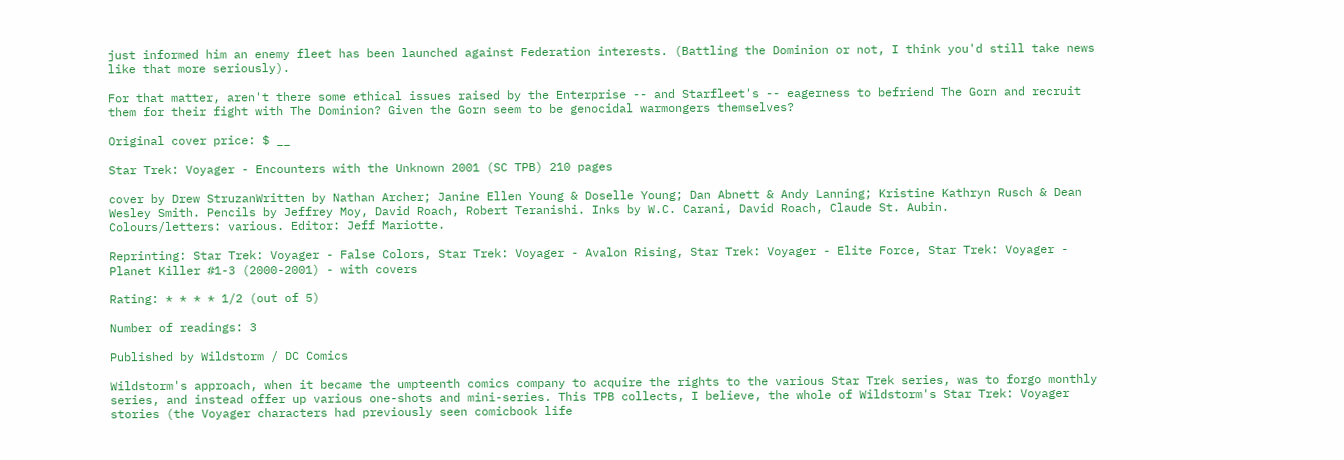just informed him an enemy fleet has been launched against Federation interests. (Battling the Dominion or not, I think you'd still take news like that more seriously).

For that matter, aren't there some ethical issues raised by the Enterprise -- and Starfleet's -- eagerness to befriend The Gorn and recruit them for their fight with The Dominion? Given the Gorn seem to be genocidal warmongers themselves?

Original cover price: $ __

Star Trek: Voyager - Encounters with the Unknown 2001 (SC TPB) 210 pages

cover by Drew StruzanWritten by Nathan Archer; Janine Ellen Young & Doselle Young; Dan Abnett & Andy Lanning; Kristine Kathryn Rusch & Dean Wesley Smith. Pencils by Jeffrey Moy, David Roach, Robert Teranishi. Inks by W.C. Carani, David Roach, Claude St. Aubin.
Colours/letters: various. Editor: Jeff Mariotte.

Reprinting: Star Trek: Voyager - False Colors, Star Trek: Voyager - Avalon Rising, Star Trek: Voyager - Elite Force, Star Trek: Voyager - Planet Killer #1-3 (2000-2001) - with covers

Rating: * * * * 1/2 (out of 5)

Number of readings: 3

Published by Wildstorm / DC Comics

Wildstorm's approach, when it became the umpteenth comics company to acquire the rights to the various Star Trek series, was to forgo monthly series, and instead offer up various one-shots and mini-series. This TPB collects, I believe, the whole of Wildstorm's Star Trek: Voyager stories (the Voyager characters had previously seen comicbook life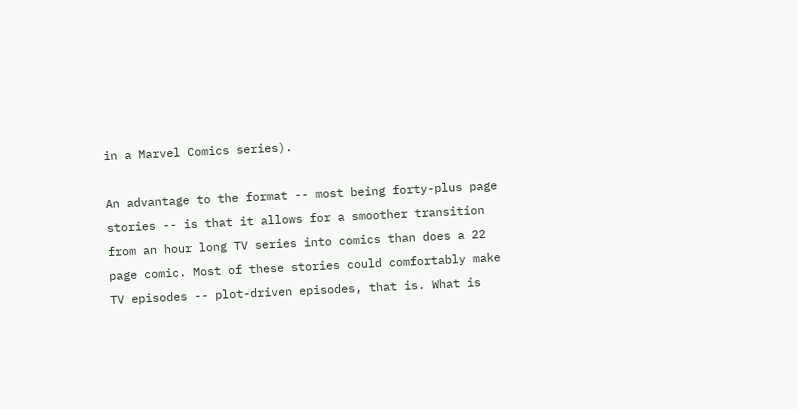in a Marvel Comics series).

An advantage to the format -- most being forty-plus page stories -- is that it allows for a smoother transition from an hour long TV series into comics than does a 22 page comic. Most of these stories could comfortably make TV episodes -- plot-driven episodes, that is. What is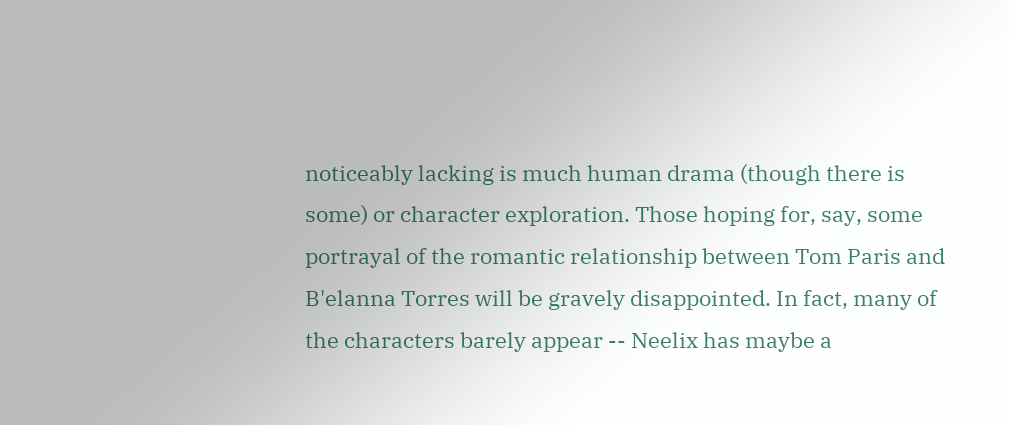noticeably lacking is much human drama (though there is some) or character exploration. Those hoping for, say, some portrayal of the romantic relationship between Tom Paris and B'elanna Torres will be gravely disappointed. In fact, many of the characters barely appear -- Neelix has maybe a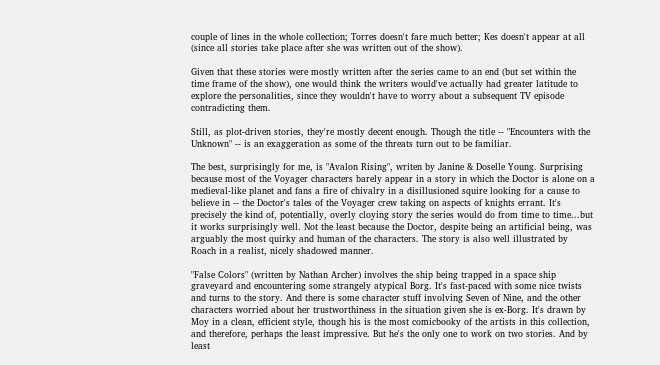couple of lines in the whole collection; Torres doesn't fare much better; Kes doesn't appear at all (since all stories take place after she was written out of the show).

Given that these stories were mostly written after the series came to an end (but set within the time frame of the show), one would think the writers would've actually had greater latitude to explore the personalities, since they wouldn't have to worry about a subsequent TV episode contradicting them.

Still, as plot-driven stories, they're mostly decent enough. Though the title -- "Encounters with the Unknown" -- is an exaggeration as some of the threats turn out to be familiar.

The best, surprisingly for me, is "Avalon Rising", writen by Janine & Doselle Young. Surprising because most of the Voyager characters barely appear in a story in which the Doctor is alone on a medieval-like planet and fans a fire of chivalry in a disillusioned squire looking for a cause to believe in -- the Doctor's tales of the Voyager crew taking on aspects of knights errant. It's precisely the kind of, potentially, overly cloying story the series would do from time to time...but it works surprisingly well. Not the least because the Doctor, despite being an artificial being, was arguably the most quirky and human of the characters. The story is also well illustrated by Roach in a realist, nicely shadowed manner.

"False Colors" (written by Nathan Archer) involves the ship being trapped in a space ship graveyard and encountering some strangely atypical Borg. It's fast-paced with some nice twists and turns to the story. And there is some character stuff involving Seven of Nine, and the other characters worried about her trustworthiness in the situation given she is ex-Borg. It's drawn by Moy in a clean, efficient style, though his is the most comicbooky of the artists in this collection, and therefore, perhaps the least impressive. But he's the only one to work on two stories. And by least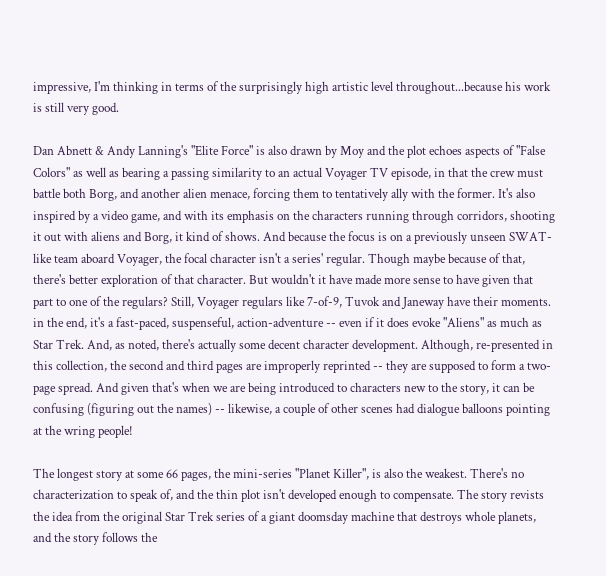impressive, I'm thinking in terms of the surprisingly high artistic level throughout...because his work is still very good.

Dan Abnett & Andy Lanning's "Elite Force" is also drawn by Moy and the plot echoes aspects of "False Colors" as well as bearing a passing similarity to an actual Voyager TV episode, in that the crew must battle both Borg, and another alien menace, forcing them to tentatively ally with the former. It's also inspired by a video game, and with its emphasis on the characters running through corridors, shooting it out with aliens and Borg, it kind of shows. And because the focus is on a previously unseen SWAT-like team aboard Voyager, the focal character isn't a series' regular. Though maybe because of that, there's better exploration of that character. But wouldn't it have made more sense to have given that part to one of the regulars? Still, Voyager regulars like 7-of-9, Tuvok and Janeway have their moments. in the end, it's a fast-paced, suspenseful, action-adventure -- even if it does evoke "Aliens" as much as Star Trek. And, as noted, there's actually some decent character development. Although, re-presented in this collection, the second and third pages are improperly reprinted -- they are supposed to form a two-page spread. And given that's when we are being introduced to characters new to the story, it can be confusing (figuring out the names) -- likewise, a couple of other scenes had dialogue balloons pointing at the wring people!

The longest story at some 66 pages, the mini-series "Planet Killer", is also the weakest. There's no characterization to speak of, and the thin plot isn't developed enough to compensate. The story revists the idea from the original Star Trek series of a giant doomsday machine that destroys whole planets, and the story follows the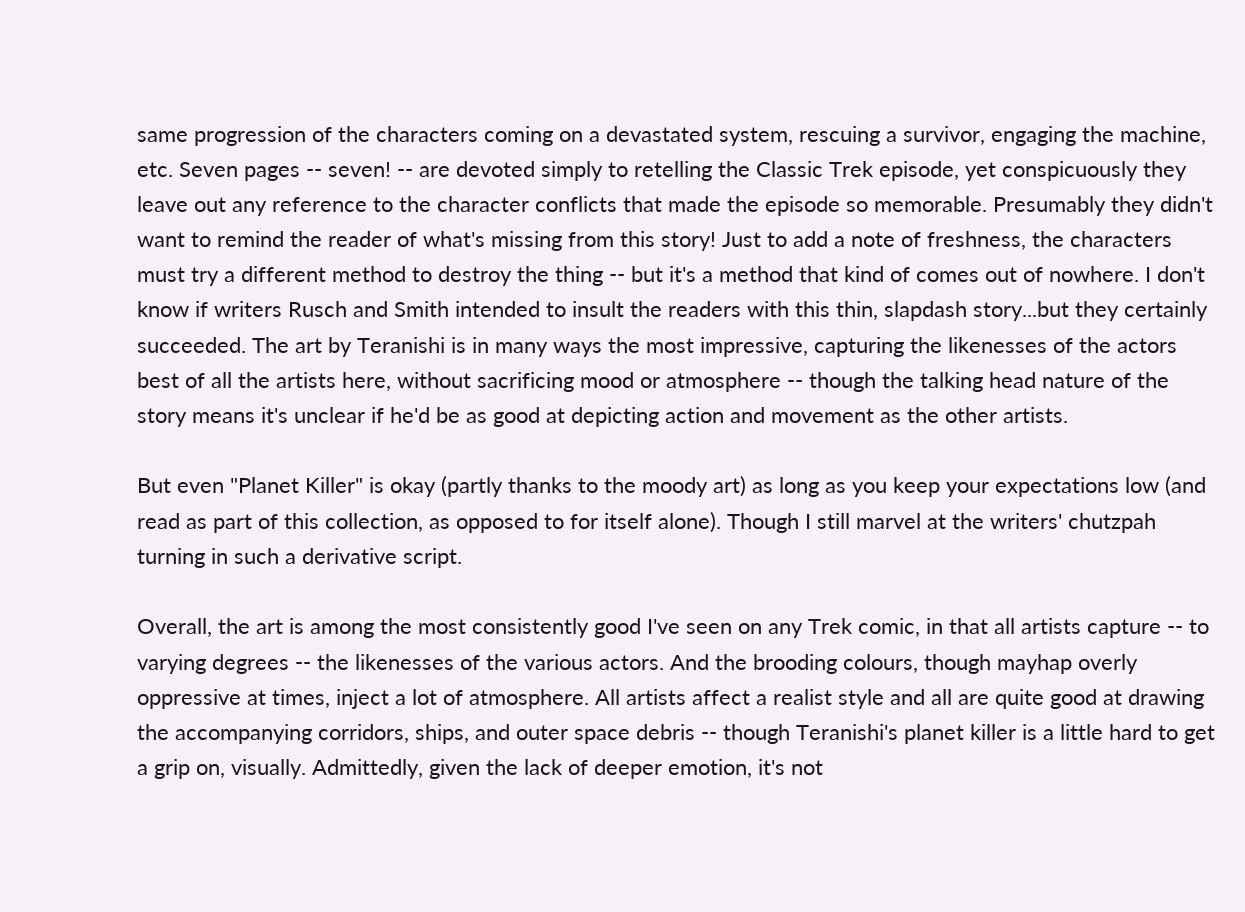same progression of the characters coming on a devastated system, rescuing a survivor, engaging the machine, etc. Seven pages -- seven! -- are devoted simply to retelling the Classic Trek episode, yet conspicuously they leave out any reference to the character conflicts that made the episode so memorable. Presumably they didn't want to remind the reader of what's missing from this story! Just to add a note of freshness, the characters must try a different method to destroy the thing -- but it's a method that kind of comes out of nowhere. I don't know if writers Rusch and Smith intended to insult the readers with this thin, slapdash story...but they certainly succeeded. The art by Teranishi is in many ways the most impressive, capturing the likenesses of the actors best of all the artists here, without sacrificing mood or atmosphere -- though the talking head nature of the story means it's unclear if he'd be as good at depicting action and movement as the other artists.

But even "Planet Killer" is okay (partly thanks to the moody art) as long as you keep your expectations low (and read as part of this collection, as opposed to for itself alone). Though I still marvel at the writers' chutzpah turning in such a derivative script.

Overall, the art is among the most consistently good I've seen on any Trek comic, in that all artists capture -- to varying degrees -- the likenesses of the various actors. And the brooding colours, though mayhap overly oppressive at times, inject a lot of atmosphere. All artists affect a realist style and all are quite good at drawing the accompanying corridors, ships, and outer space debris -- though Teranishi's planet killer is a little hard to get a grip on, visually. Admittedly, given the lack of deeper emotion, it's not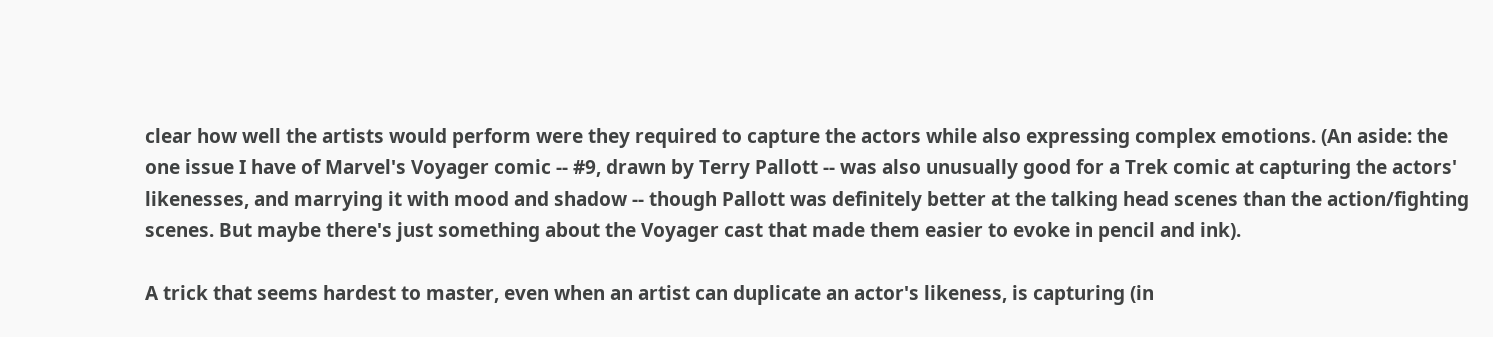clear how well the artists would perform were they required to capture the actors while also expressing complex emotions. (An aside: the one issue I have of Marvel's Voyager comic -- #9, drawn by Terry Pallott -- was also unusually good for a Trek comic at capturing the actors' likenesses, and marrying it with mood and shadow -- though Pallott was definitely better at the talking head scenes than the action/fighting scenes. But maybe there's just something about the Voyager cast that made them easier to evoke in pencil and ink).

A trick that seems hardest to master, even when an artist can duplicate an actor's likeness, is capturing (in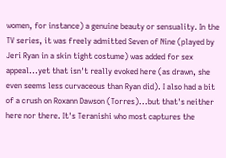women, for instance) a genuine beauty or sensuality. In the TV series, it was freely admitted Seven of Nine (played by Jeri Ryan in a skin tight costume) was added for sex appeal...yet that isn't really evoked here (as drawn, she even seems less curvaceous than Ryan did). I also had a bit of a crush on Roxann Dawson (Torres)...but that's neither here nor there. It's Teranishi who most captures the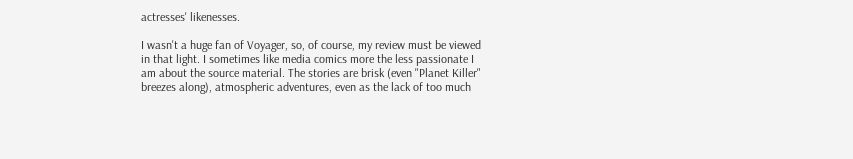actresses' likenesses.

I wasn't a huge fan of Voyager, so, of course, my review must be viewed in that light. I sometimes like media comics more the less passionate I am about the source material. The stories are brisk (even "Planet Killer" breezes along), atmospheric adventures, even as the lack of too much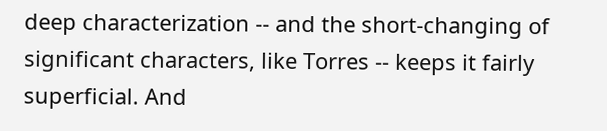deep characterization -- and the short-changing of significant characters, like Torres -- keeps it fairly superficial. And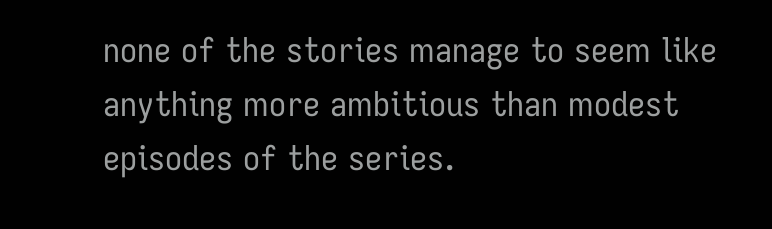none of the stories manage to seem like anything more ambitious than modest episodes of the series.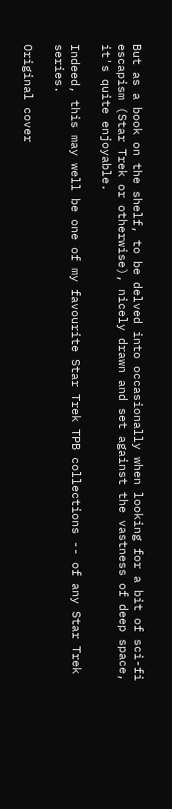But as a book on the shelf, to be delved into occasionally when looking for a bit of sci-fi escapism (Star Trek or otherwise), nicely drawn and set against the vastness of deep space, it's quite enjoyable.

Indeed, this may well be one of my favourite Star Trek TPB collections -- of any Star Trek series.

Original cover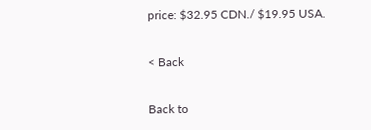price: $32.95 CDN./ $19.95 USA.

< Back

Back to